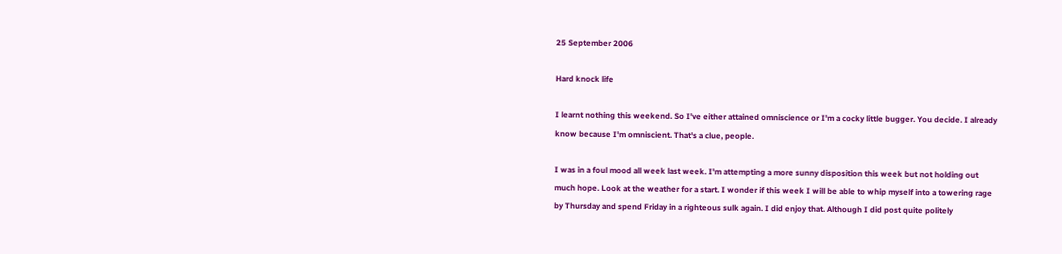25 September 2006

Hard knock life

I learnt nothing this weekend. So I've either attained omniscience or I'm a cocky little bugger. You decide. I already know because I'm omniscient. That's a clue, people.

I was in a foul mood all week last week. I'm attempting a more sunny disposition this week but not holding out much hope. Look at the weather for a start. I wonder if this week I will be able to whip myself into a towering rage by Thursday and spend Friday in a righteous sulk again. I did enjoy that. Although I did post quite politely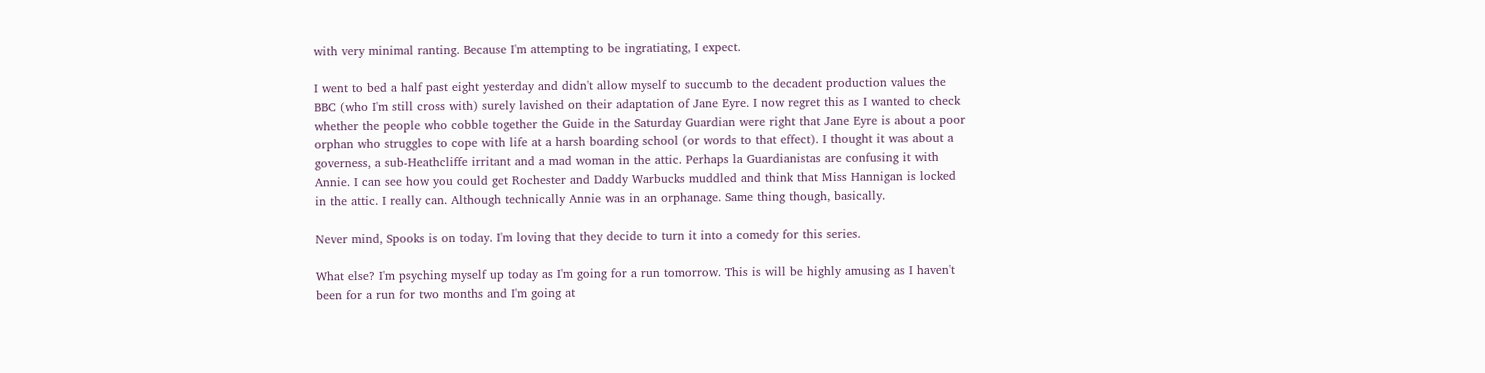with very minimal ranting. Because I'm attempting to be ingratiating, I expect.

I went to bed a half past eight yesterday and didn't allow myself to succumb to the decadent production values the BBC (who I'm still cross with) surely lavished on their adaptation of Jane Eyre. I now regret this as I wanted to check whether the people who cobble together the Guide in the Saturday Guardian were right that Jane Eyre is about a poor orphan who struggles to cope with life at a harsh boarding school (or words to that effect). I thought it was about a governess, a sub-Heathcliffe irritant and a mad woman in the attic. Perhaps la Guardianistas are confusing it with Annie. I can see how you could get Rochester and Daddy Warbucks muddled and think that Miss Hannigan is locked in the attic. I really can. Although technically Annie was in an orphanage. Same thing though, basically.

Never mind, Spooks is on today. I'm loving that they decide to turn it into a comedy for this series.

What else? I'm psyching myself up today as I'm going for a run tomorrow. This is will be highly amusing as I haven't been for a run for two months and I'm going at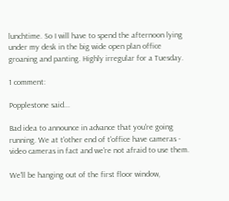lunchtime. So I will have to spend the afternoon lying under my desk in the big wide open plan office groaning and panting. Highly irregular for a Tuesday.

1 comment:

Popplestone said...

Bad idea to announce in advance that you're going running. We at t'other end of t'office have cameras - video cameras in fact and we're not afraid to use them.

We'll be hanging out of the first floor window,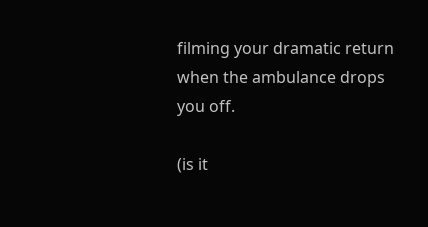filming your dramatic return when the ambulance drops you off.

(is it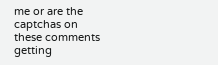me or are the captchas on these comments getting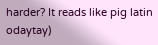harder? It reads like pig latin odaytay)